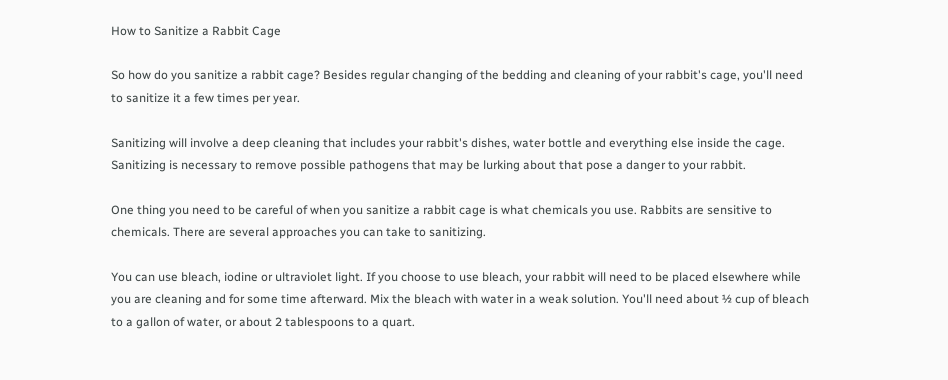How to Sanitize a Rabbit Cage

So how do you sanitize a rabbit cage? Besides regular changing of the bedding and cleaning of your rabbit's cage, you'll need to sanitize it a few times per year.

Sanitizing will involve a deep cleaning that includes your rabbit's dishes, water bottle and everything else inside the cage. Sanitizing is necessary to remove possible pathogens that may be lurking about that pose a danger to your rabbit.

One thing you need to be careful of when you sanitize a rabbit cage is what chemicals you use. Rabbits are sensitive to chemicals. There are several approaches you can take to sanitizing.

You can use bleach, iodine or ultraviolet light. If you choose to use bleach, your rabbit will need to be placed elsewhere while you are cleaning and for some time afterward. Mix the bleach with water in a weak solution. You'll need about ½ cup of bleach to a gallon of water, or about 2 tablespoons to a quart.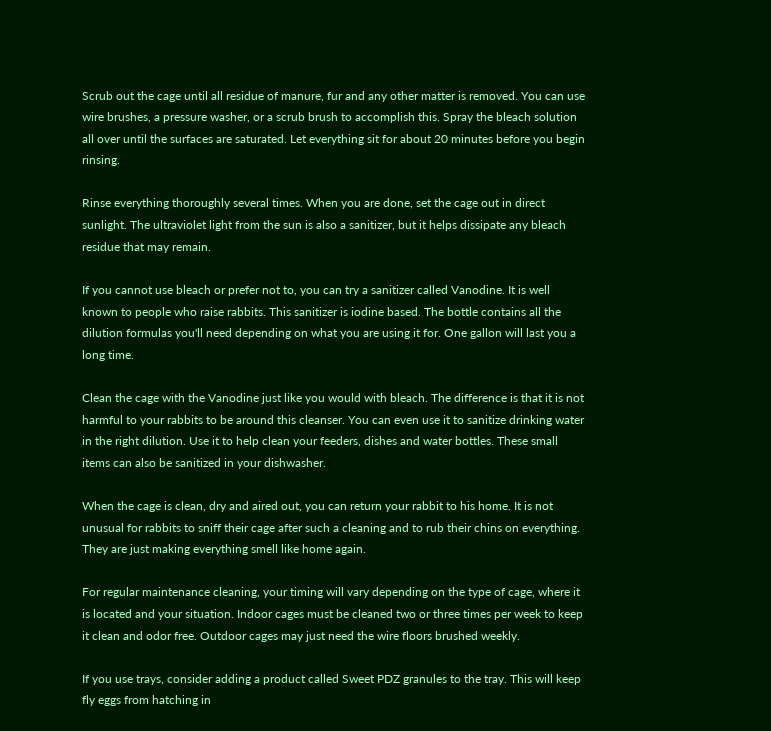Scrub out the cage until all residue of manure, fur and any other matter is removed. You can use wire brushes, a pressure washer, or a scrub brush to accomplish this. Spray the bleach solution all over until the surfaces are saturated. Let everything sit for about 20 minutes before you begin rinsing.

Rinse everything thoroughly several times. When you are done, set the cage out in direct sunlight. The ultraviolet light from the sun is also a sanitizer, but it helps dissipate any bleach residue that may remain.

If you cannot use bleach or prefer not to, you can try a sanitizer called Vanodine. It is well known to people who raise rabbits. This sanitizer is iodine based. The bottle contains all the dilution formulas you'll need depending on what you are using it for. One gallon will last you a long time.

Clean the cage with the Vanodine just like you would with bleach. The difference is that it is not harmful to your rabbits to be around this cleanser. You can even use it to sanitize drinking water in the right dilution. Use it to help clean your feeders, dishes and water bottles. These small items can also be sanitized in your dishwasher.

When the cage is clean, dry and aired out, you can return your rabbit to his home. It is not unusual for rabbits to sniff their cage after such a cleaning and to rub their chins on everything. They are just making everything smell like home again.

For regular maintenance cleaning, your timing will vary depending on the type of cage, where it is located and your situation. Indoor cages must be cleaned two or three times per week to keep it clean and odor free. Outdoor cages may just need the wire floors brushed weekly.

If you use trays, consider adding a product called Sweet PDZ granules to the tray. This will keep fly eggs from hatching in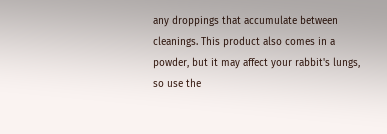any droppings that accumulate between cleanings. This product also comes in a powder, but it may affect your rabbit's lungs, so use the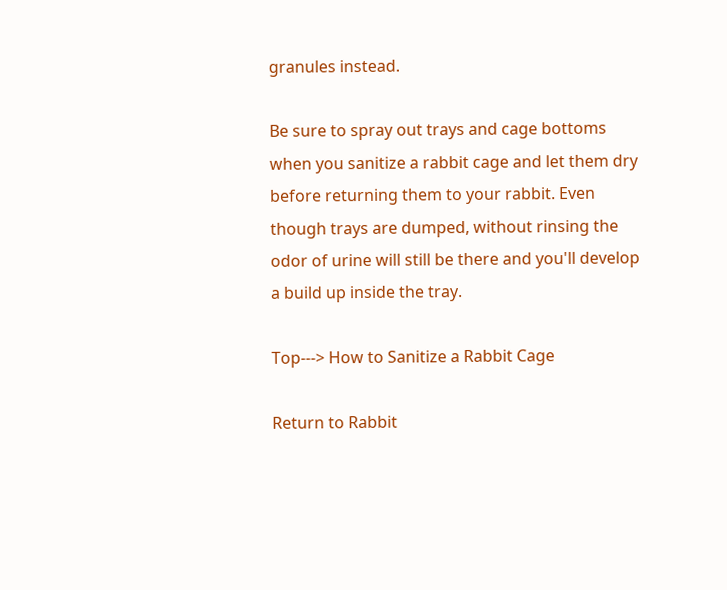granules instead.

Be sure to spray out trays and cage bottoms when you sanitize a rabbit cage and let them dry before returning them to your rabbit. Even though trays are dumped, without rinsing the odor of urine will still be there and you'll develop a build up inside the tray.

Top---> How to Sanitize a Rabbit Cage

Return to Rabbit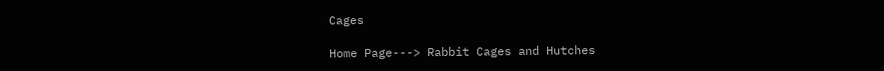Cages

Home Page---> Rabbit Cages and Hutches